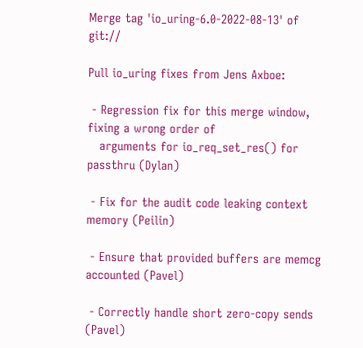Merge tag 'io_uring-6.0-2022-08-13' of git://

Pull io_uring fixes from Jens Axboe:

 - Regression fix for this merge window, fixing a wrong order of
   arguments for io_req_set_res() for passthru (Dylan)

 - Fix for the audit code leaking context memory (Peilin)

 - Ensure that provided buffers are memcg accounted (Pavel)

 - Correctly handle short zero-copy sends (Pavel)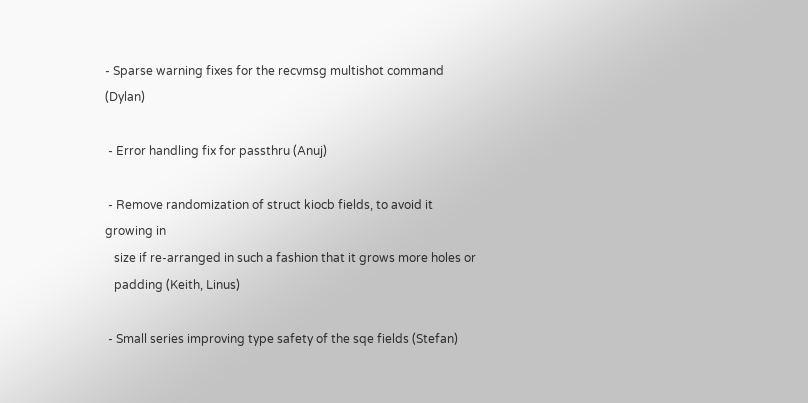- Sparse warning fixes for the recvmsg multishot command (Dylan)

 - Error handling fix for passthru (Anuj)

 - Remove randomization of struct kiocb fields, to avoid it growing in
   size if re-arranged in such a fashion that it grows more holes or
   padding (Keith, Linus)

 - Small series improving type safety of the sqe fields (Stefan)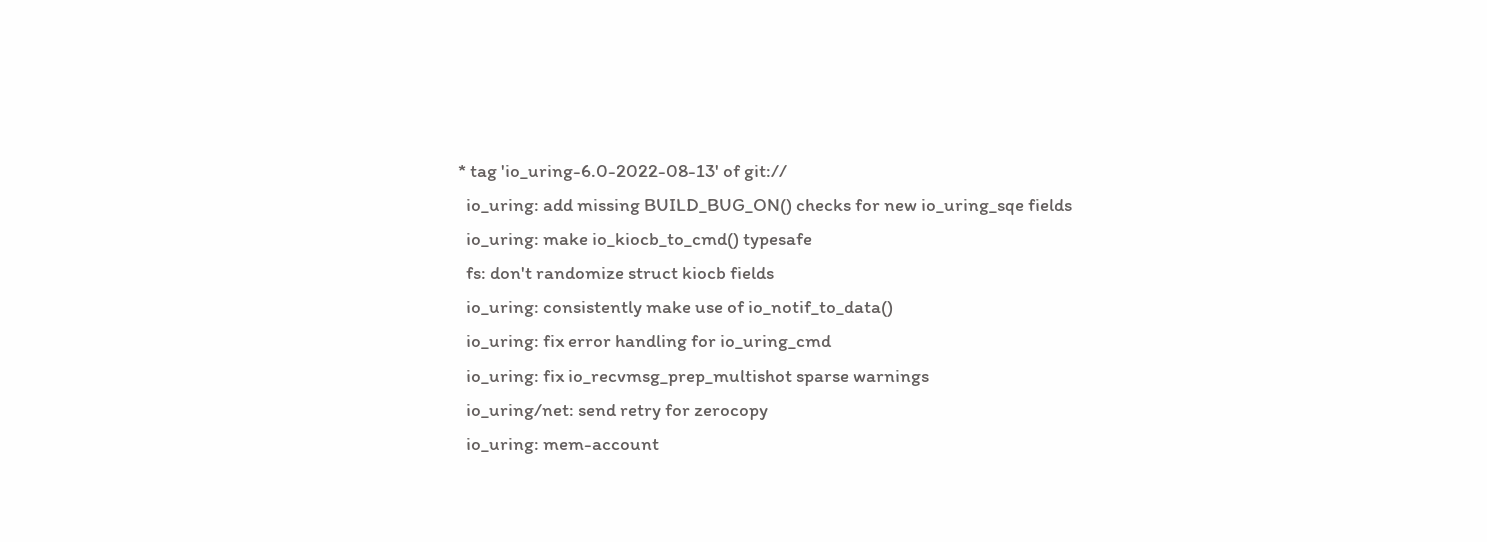* tag 'io_uring-6.0-2022-08-13' of git://
  io_uring: add missing BUILD_BUG_ON() checks for new io_uring_sqe fields
  io_uring: make io_kiocb_to_cmd() typesafe
  fs: don't randomize struct kiocb fields
  io_uring: consistently make use of io_notif_to_data()
  io_uring: fix error handling for io_uring_cmd
  io_uring: fix io_recvmsg_prep_multishot sparse warnings
  io_uring/net: send retry for zerocopy
  io_uring: mem-account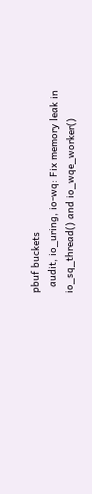pbuf buckets
  audit, io_uring, io-wq: Fix memory leak in io_sq_thread() and io_wqe_worker()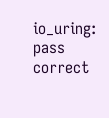io_uring: pass correct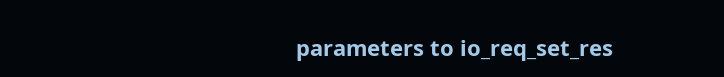parameters to io_req_set_res